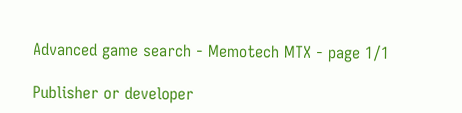Advanced game search - Memotech MTX - page 1/1

Publisher or developer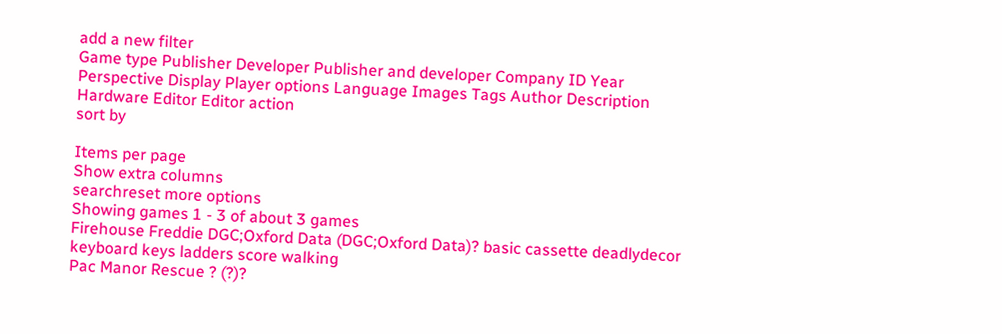add a new filter
Game type Publisher Developer Publisher and developer Company ID Year Perspective Display Player options Language Images Tags Author Description Hardware Editor Editor action
sort by

Items per page
Show extra columns
searchreset more options
Showing games 1 - 3 of about 3 games
Firehouse Freddie DGC;Oxford Data (DGC;Oxford Data)? basic cassette deadlydecor keyboard keys ladders score walking
Pac Manor Rescue ? (?)?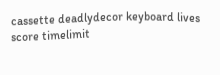cassette deadlydecor keyboard lives score timelimit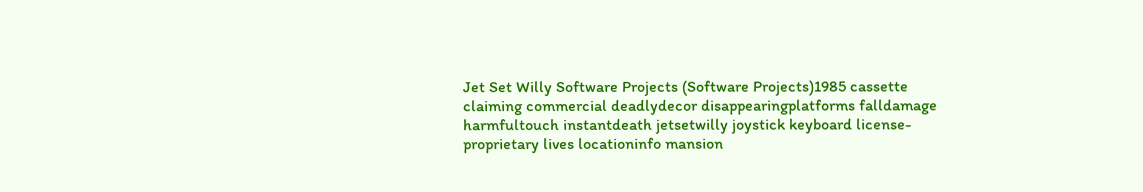Jet Set Willy Software Projects (Software Projects)1985 cassette claiming commercial deadlydecor disappearingplatforms falldamage harmfultouch instantdeath jetsetwilly joystick keyboard license-proprietary lives locationinfo mansion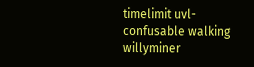timelimit uvl-confusable walking willyminer